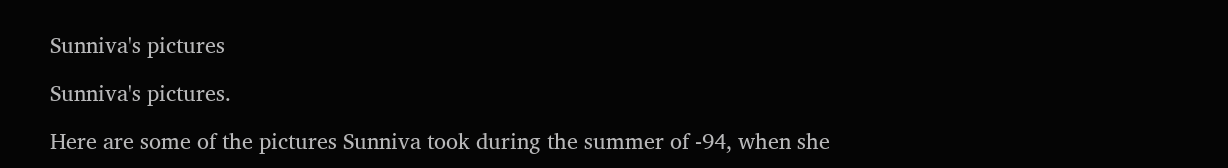Sunniva's pictures

Sunniva's pictures.

Here are some of the pictures Sunniva took during the summer of -94, when she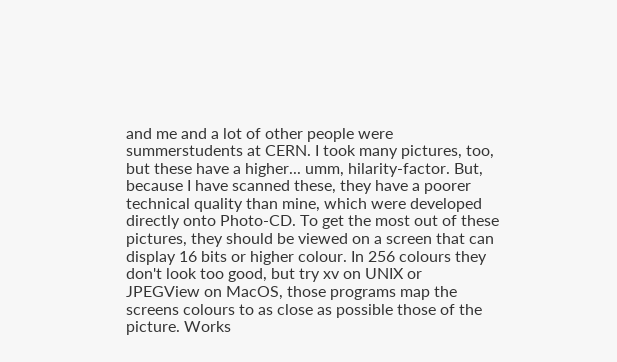and me and a lot of other people were summerstudents at CERN. I took many pictures, too, but these have a higher... umm, hilarity-factor. But, because I have scanned these, they have a poorer technical quality than mine, which were developed directly onto Photo-CD. To get the most out of these pictures, they should be viewed on a screen that can display 16 bits or higher colour. In 256 colours they don't look too good, but try xv on UNIX or JPEGView on MacOS, those programs map the screens colours to as close as possible those of the picture. Works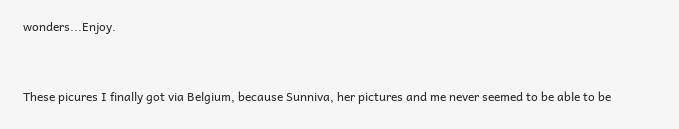wonders...Enjoy.


These picures I finally got via Belgium, because Sunniva, her pictures and me never seemed to be able to be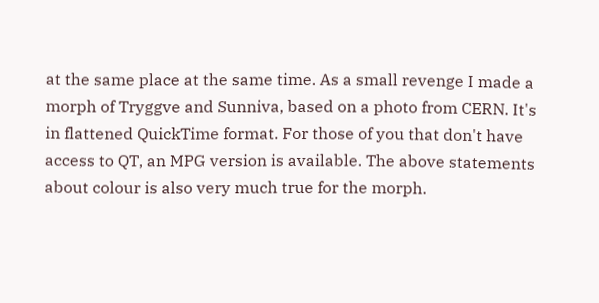at the same place at the same time. As a small revenge I made a morph of Tryggve and Sunniva, based on a photo from CERN. It's in flattened QuickTime format. For those of you that don't have access to QT, an MPG version is available. The above statements about colour is also very much true for the morph.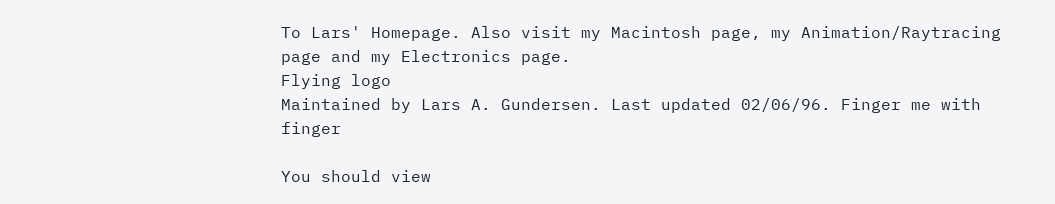To Lars' Homepage. Also visit my Macintosh page, my Animation/Raytracing page and my Electronics page.
Flying logo
Maintained by Lars A. Gundersen. Last updated 02/06/96. Finger me with finger

You should view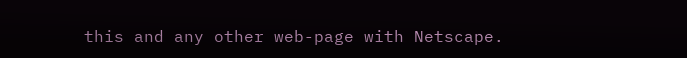this and any other web-page with Netscape.